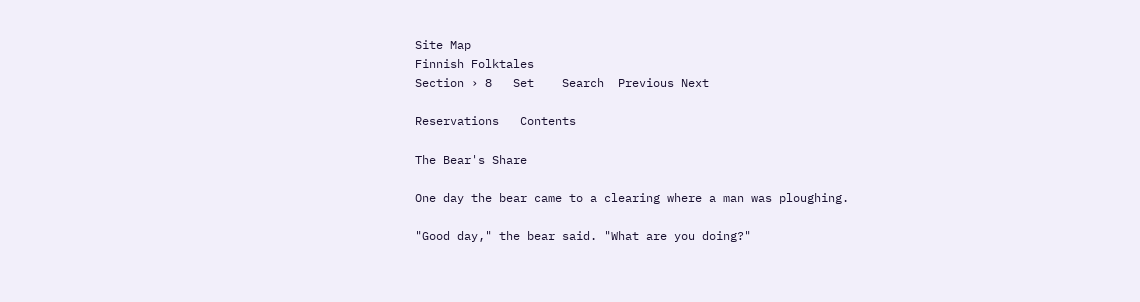Site Map
Finnish Folktales
Section › 8   Set    Search  Previous Next

Reservations   Contents

The Bear's Share

One day the bear came to a clearing where a man was ploughing.

"Good day," the bear said. "What are you doing?"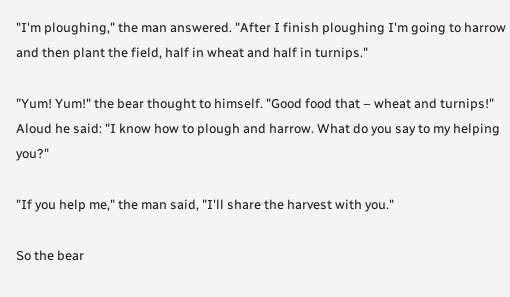"I'm ploughing," the man answered. "After I finish ploughing I'm going to harrow and then plant the field, half in wheat and half in turnips."

"Yum! Yum!" the bear thought to himself. "Good food that – wheat and turnips!" Aloud he said: "I know how to plough and harrow. What do you say to my helping you?"

"If you help me," the man said, "I'll share the harvest with you."

So the bear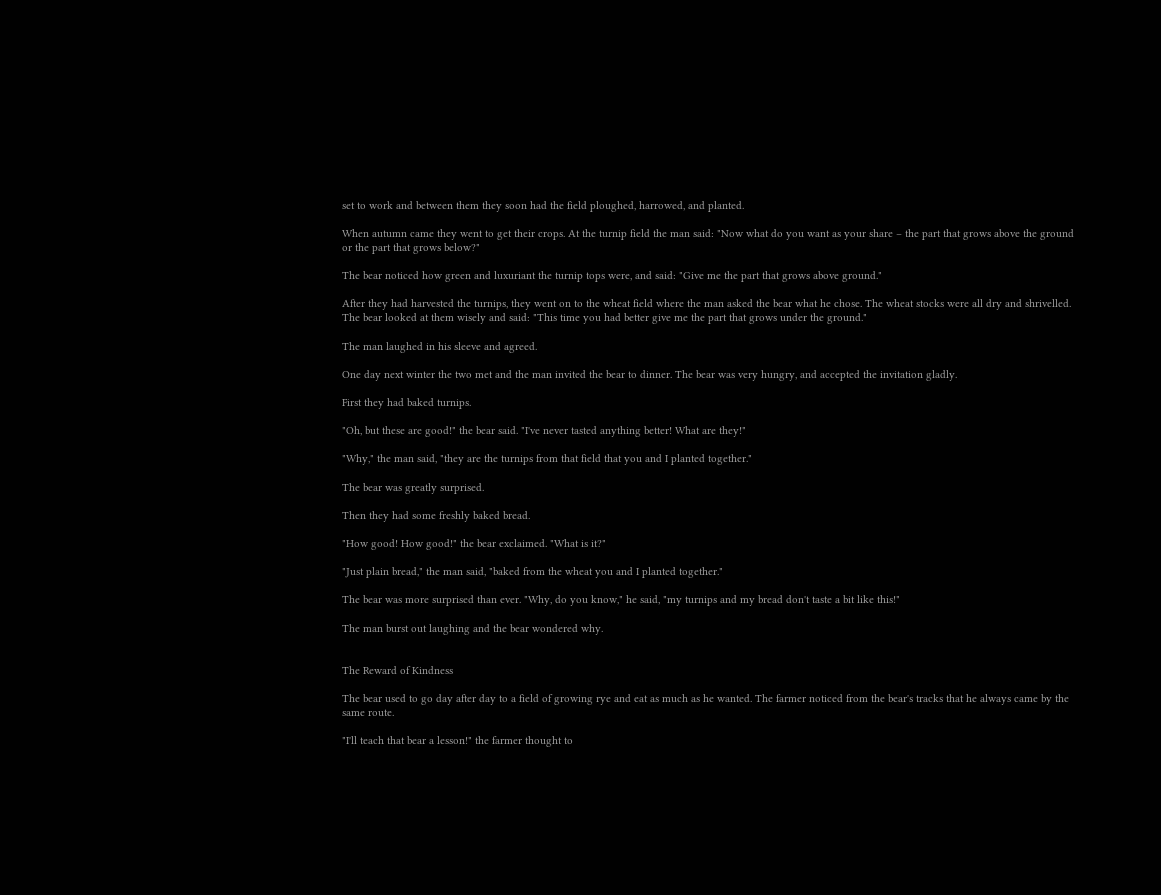set to work and between them they soon had the field ploughed, harrowed, and planted.

When autumn came they went to get their crops. At the turnip field the man said: "Now what do you want as your share – the part that grows above the ground or the part that grows below?"

The bear noticed how green and luxuriant the turnip tops were, and said: "Give me the part that grows above ground."

After they had harvested the turnips, they went on to the wheat field where the man asked the bear what he chose. The wheat stocks were all dry and shrivelled. The bear looked at them wisely and said: "This time you had better give me the part that grows under the ground."

The man laughed in his sleeve and agreed.

One day next winter the two met and the man invited the bear to dinner. The bear was very hungry, and accepted the invitation gladly.

First they had baked turnips.

"Oh, but these are good!" the bear said. "I've never tasted anything better! What are they!"

"Why," the man said, "they are the turnips from that field that you and I planted together."

The bear was greatly surprised.

Then they had some freshly baked bread.

"How good! How good!" the bear exclaimed. "What is it?"

"Just plain bread," the man said, "baked from the wheat you and I planted together."

The bear was more surprised than ever. "Why, do you know," he said, "my turnips and my bread don't taste a bit like this!"

The man burst out laughing and the bear wondered why.


The Reward of Kindness

The bear used to go day after day to a field of growing rye and eat as much as he wanted. The farmer noticed from the bear's tracks that he always came by the same route.

"I'll teach that bear a lesson!" the farmer thought to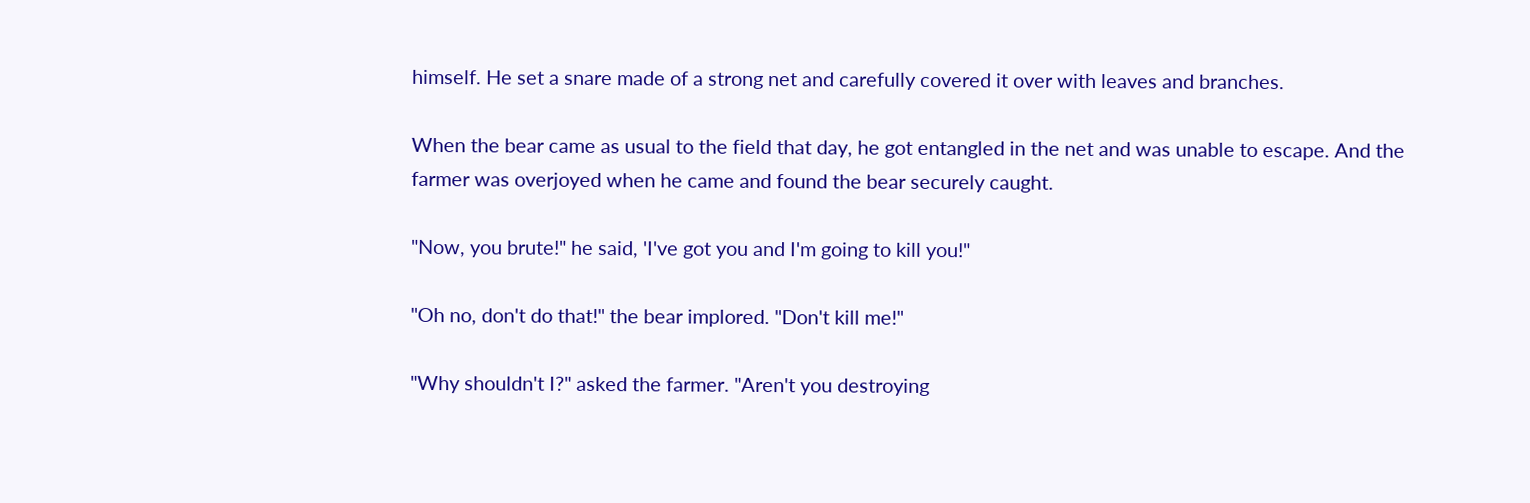himself. He set a snare made of a strong net and carefully covered it over with leaves and branches.

When the bear came as usual to the field that day, he got entangled in the net and was unable to escape. And the farmer was overjoyed when he came and found the bear securely caught.

"Now, you brute!" he said, 'I've got you and I'm going to kill you!"

"Oh no, don't do that!" the bear implored. "Don't kill me!"

"Why shouldn't I?" asked the farmer. "Aren't you destroying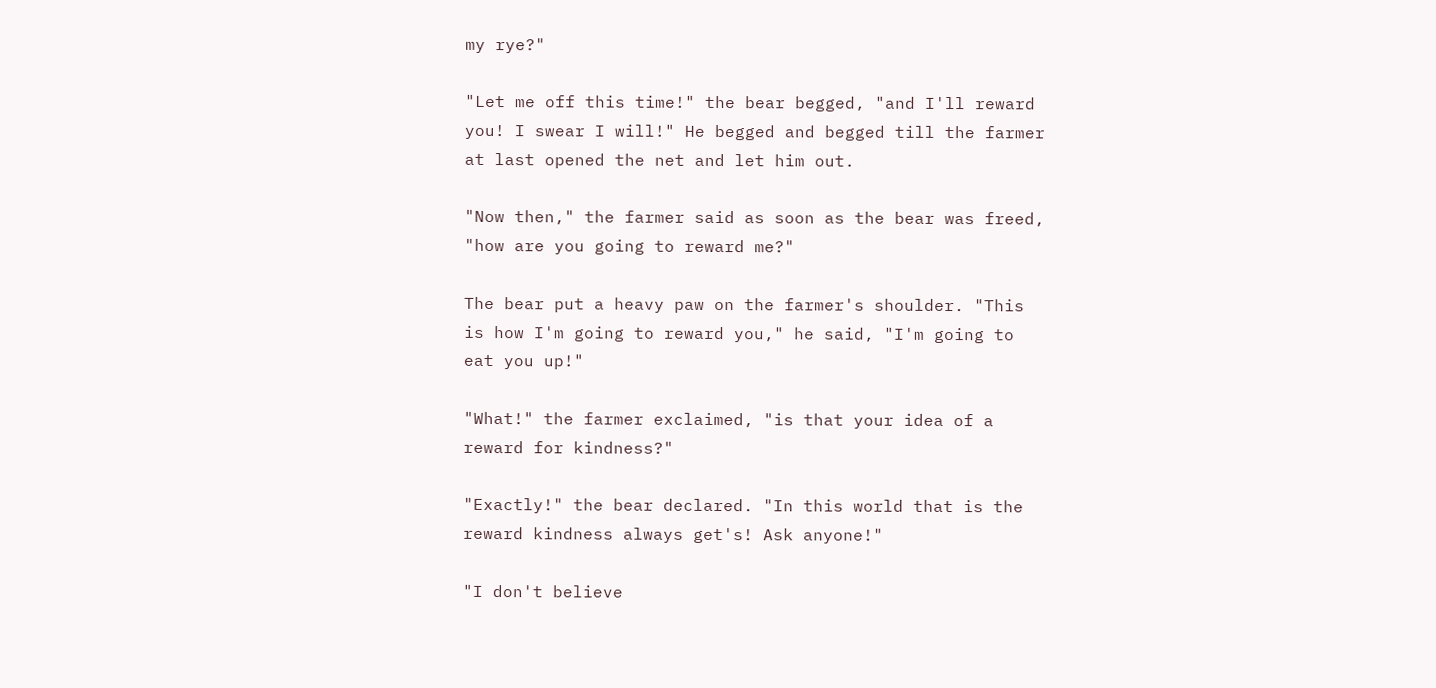my rye?"

"Let me off this time!" the bear begged, "and I'll reward you! I swear I will!" He begged and begged till the farmer at last opened the net and let him out.

"Now then," the farmer said as soon as the bear was freed, "how are you going to reward me?"

The bear put a heavy paw on the farmer's shoulder. "This is how I'm going to reward you," he said, "I'm going to eat you up!"

"What!" the farmer exclaimed, "is that your idea of a reward for kindness?"

"Exactly!" the bear declared. "In this world that is the reward kindness always get's! Ask anyone!"

"I don't believe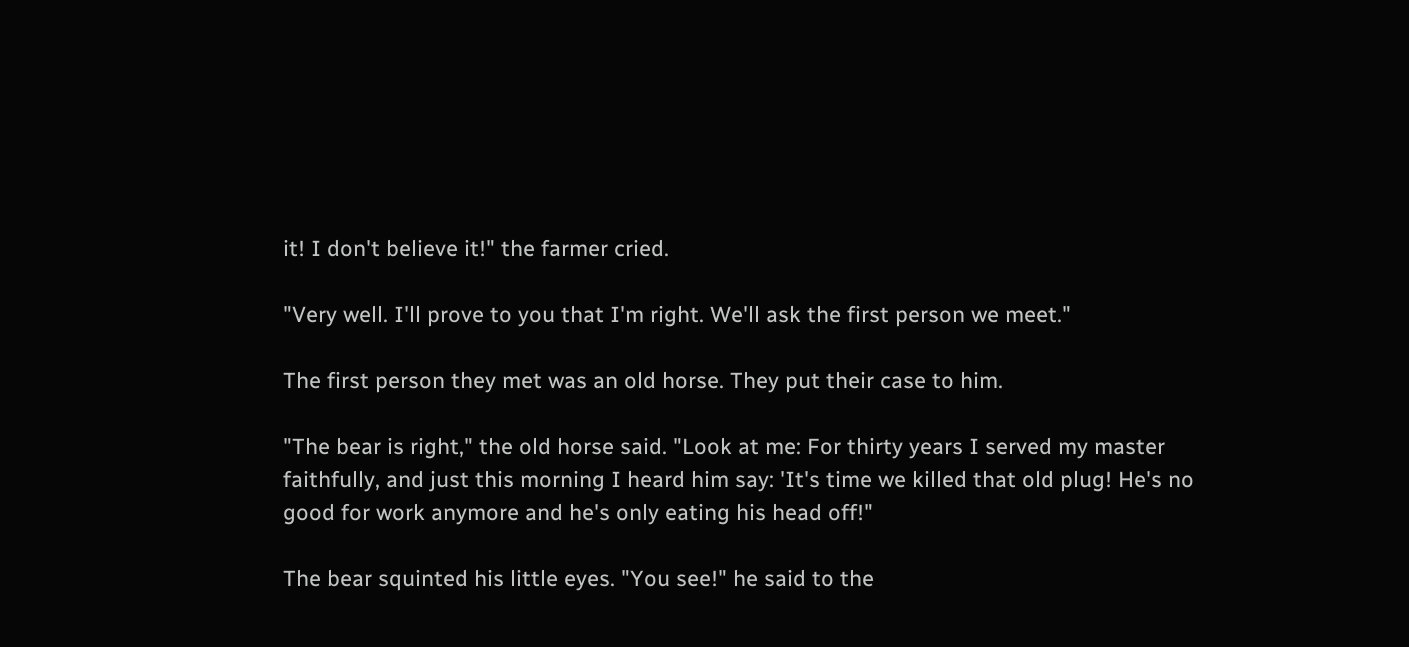it! I don't believe it!" the farmer cried.

"Very well. I'll prove to you that I'm right. We'll ask the first person we meet."

The first person they met was an old horse. They put their case to him.

"The bear is right," the old horse said. "Look at me: For thirty years I served my master faithfully, and just this morning I heard him say: 'It's time we killed that old plug! He's no good for work anymore and he's only eating his head off!"

The bear squinted his little eyes. "You see!" he said to the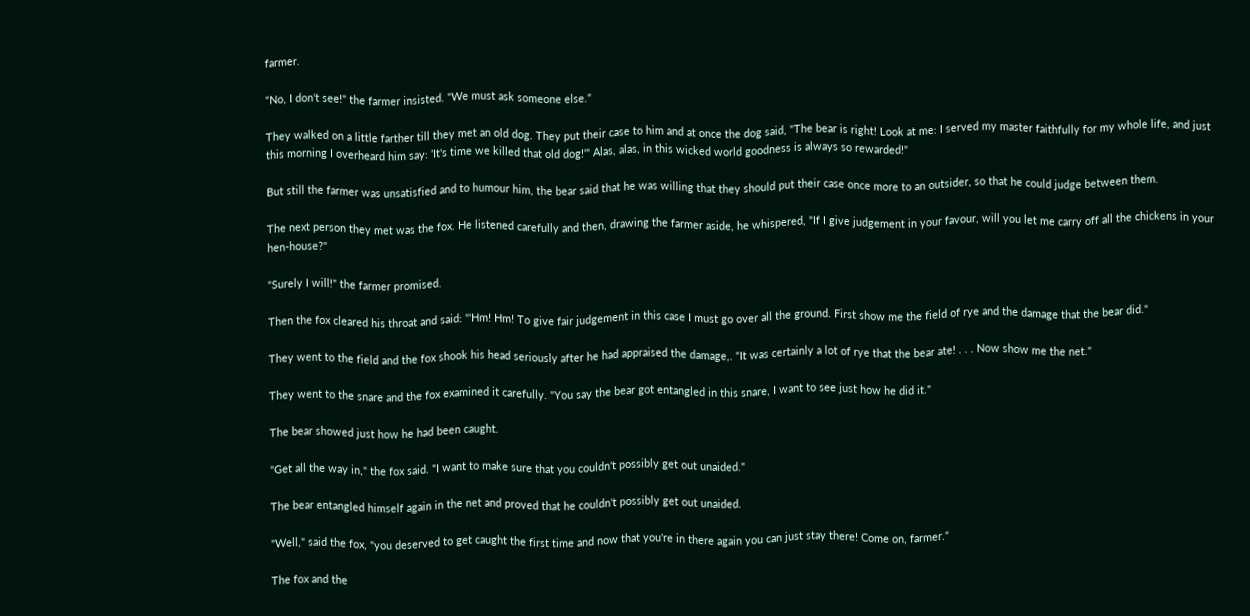farmer.

"No, I don't see!" the farmer insisted. "We must ask someone else."

They walked on a little farther till they met an old dog. They put their case to him and at once the dog said, "The bear is right! Look at me: I served my master faithfully for my whole life, and just this morning I overheard him say: 'It's time we killed that old dog!'" Alas, alas, in this wicked world goodness is always so rewarded!"

But still the farmer was unsatisfied and to humour him, the bear said that he was willing that they should put their case once more to an outsider, so that he could judge between them.

The next person they met was the fox. He listened carefully and then, drawing the farmer aside, he whispered, "If I give judgement in your favour, will you let me carry off all the chickens in your hen-house?"

"Surely I will!" the farmer promised.

Then the fox cleared his throat and said: "'Hm! Hm! To give fair judgement in this case I must go over all the ground. First show me the field of rye and the damage that the bear did."

They went to the field and the fox shook his head seriously after he had appraised the damage,. "It was certainly a lot of rye that the bear ate! . . . Now show me the net."

They went to the snare and the fox examined it carefully. "You say the bear got entangled in this snare, I want to see just how he did it."

The bear showed just how he had been caught.

"Get all the way in," the fox said. "I want to make sure that you couldn't possibly get out unaided."

The bear entangled himself again in the net and proved that he couldn't possibly get out unaided.

"Well," said the fox, "you deserved to get caught the first time and now that you're in there again you can just stay there! Come on, farmer."

The fox and the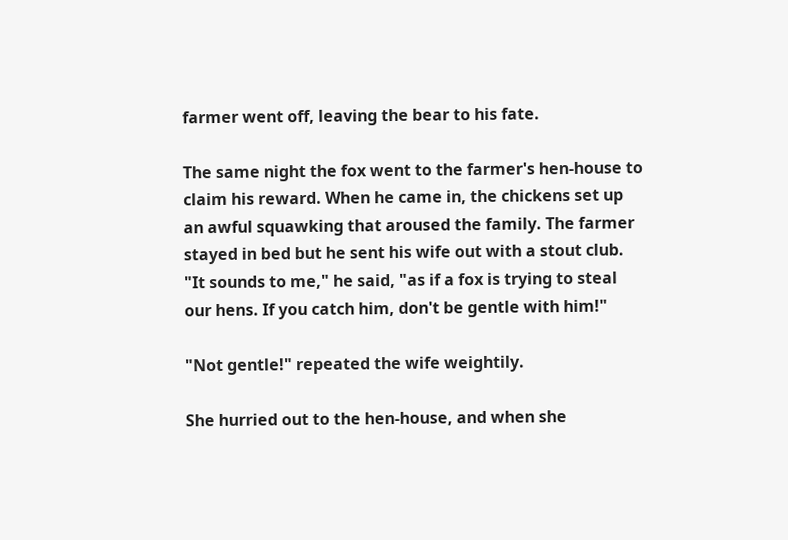farmer went off, leaving the bear to his fate.

The same night the fox went to the farmer's hen-house to claim his reward. When he came in, the chickens set up an awful squawking that aroused the family. The farmer stayed in bed but he sent his wife out with a stout club. "It sounds to me," he said, "as if a fox is trying to steal our hens. If you catch him, don't be gentle with him!"

"Not gentle!" repeated the wife weightily.

She hurried out to the hen-house, and when she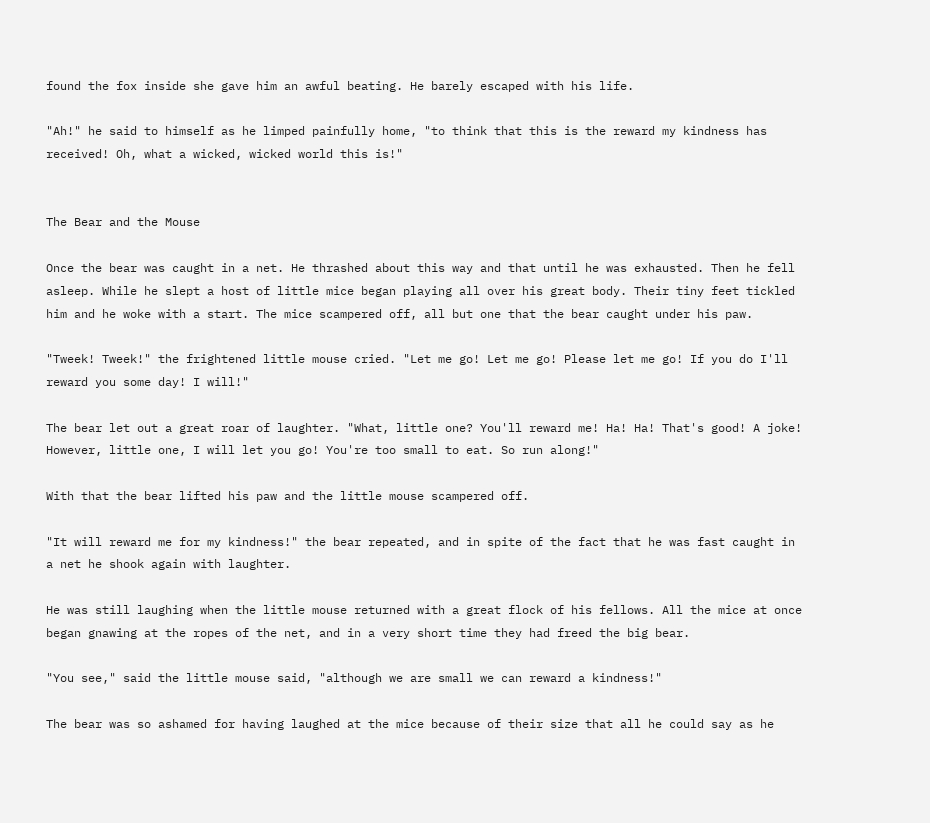found the fox inside she gave him an awful beating. He barely escaped with his life.

"Ah!" he said to himself as he limped painfully home, "to think that this is the reward my kindness has received! Oh, what a wicked, wicked world this is!"


The Bear and the Mouse

Once the bear was caught in a net. He thrashed about this way and that until he was exhausted. Then he fell asleep. While he slept a host of little mice began playing all over his great body. Their tiny feet tickled him and he woke with a start. The mice scampered off, all but one that the bear caught under his paw.

"Tweek! Tweek!" the frightened little mouse cried. "Let me go! Let me go! Please let me go! If you do I'll reward you some day! I will!"

The bear let out a great roar of laughter. "What, little one? You'll reward me! Ha! Ha! That's good! A joke! However, little one, I will let you go! You're too small to eat. So run along!"

With that the bear lifted his paw and the little mouse scampered off.

"It will reward me for my kindness!" the bear repeated, and in spite of the fact that he was fast caught in a net he shook again with laughter.

He was still laughing when the little mouse returned with a great flock of his fellows. All the mice at once began gnawing at the ropes of the net, and in a very short time they had freed the big bear.

"You see," said the little mouse said, "although we are small we can reward a kindness!"

The bear was so ashamed for having laughed at the mice because of their size that all he could say as he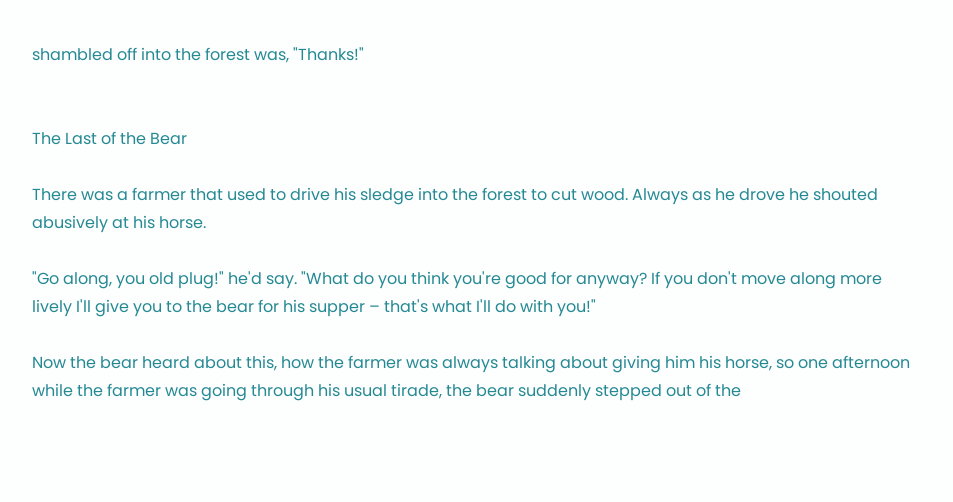shambled off into the forest was, "Thanks!"


The Last of the Bear

There was a farmer that used to drive his sledge into the forest to cut wood. Always as he drove he shouted abusively at his horse.

"Go along, you old plug!" he'd say. "What do you think you're good for anyway? If you don't move along more lively I'll give you to the bear for his supper – that's what I'll do with you!"

Now the bear heard about this, how the farmer was always talking about giving him his horse, so one afternoon while the farmer was going through his usual tirade, the bear suddenly stepped out of the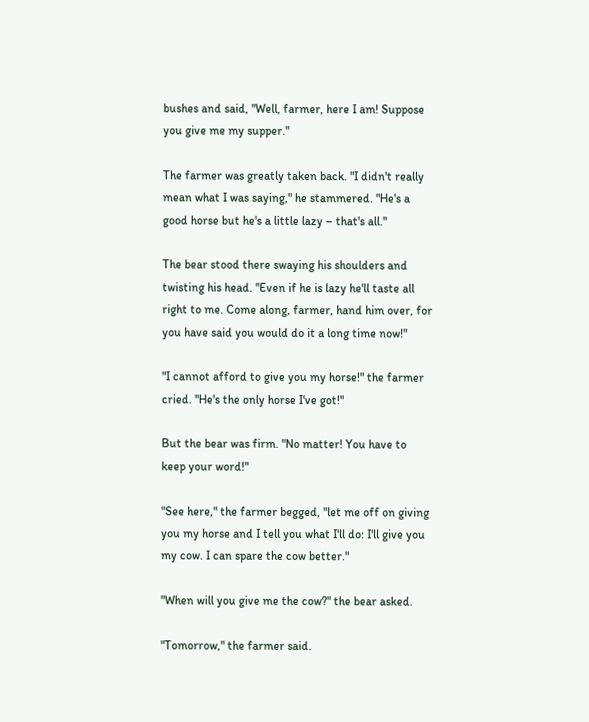bushes and said, "Well, farmer, here I am! Suppose you give me my supper."

The farmer was greatly taken back. "I didn't really mean what I was saying," he stammered. "He's a good horse but he's a little lazy – that's all."

The bear stood there swaying his shoulders and twisting his head. "Even if he is lazy he'll taste all right to me. Come along, farmer, hand him over, for you have said you would do it a long time now!"

"I cannot afford to give you my horse!" the farmer cried. "He's the only horse I've got!"

But the bear was firm. "No matter! You have to keep your word!"

"See here," the farmer begged, "let me off on giving you my horse and I tell you what I'll do: I'll give you my cow. I can spare the cow better."

"When will you give me the cow?" the bear asked.

"Tomorrow," the farmer said.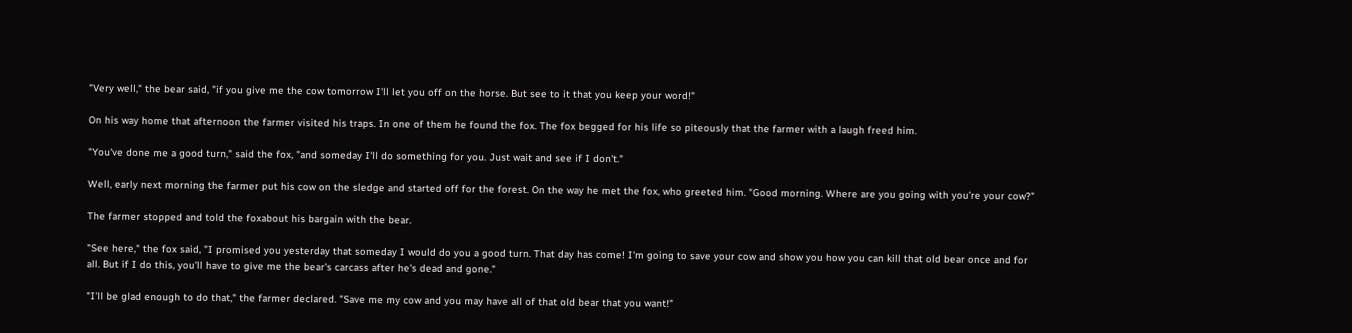"Very well," the bear said, "if you give me the cow tomorrow I'll let you off on the horse. But see to it that you keep your word!"

On his way home that afternoon the farmer visited his traps. In one of them he found the fox. The fox begged for his life so piteously that the farmer with a laugh freed him.

"You've done me a good turn," said the fox, "and someday I'll do something for you. Just wait and see if I don't."

Well, early next morning the farmer put his cow on the sledge and started off for the forest. On the way he met the fox, who greeted him. "Good morning. Where are you going with you’re your cow?"

The farmer stopped and told the foxabout his bargain with the bear.

"See here," the fox said, "I promised you yesterday that someday I would do you a good turn. That day has come! I'm going to save your cow and show you how you can kill that old bear once and for all. But if I do this, you'll have to give me the bear's carcass after he's dead and gone."

"I'll be glad enough to do that," the farmer declared. "Save me my cow and you may have all of that old bear that you want!"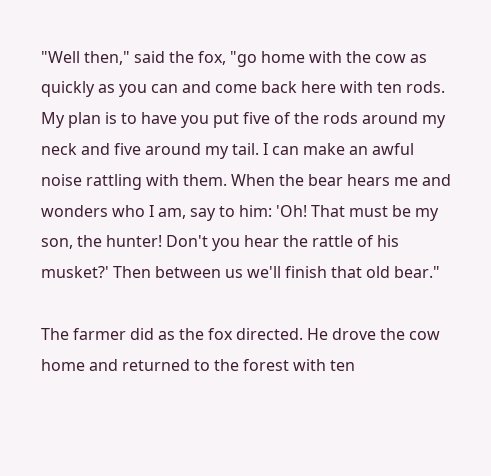"Well then," said the fox, "go home with the cow as quickly as you can and come back here with ten rods. My plan is to have you put five of the rods around my neck and five around my tail. I can make an awful noise rattling with them. When the bear hears me and wonders who I am, say to him: 'Oh! That must be my son, the hunter! Don't you hear the rattle of his musket?' Then between us we'll finish that old bear."

The farmer did as the fox directed. He drove the cow home and returned to the forest with ten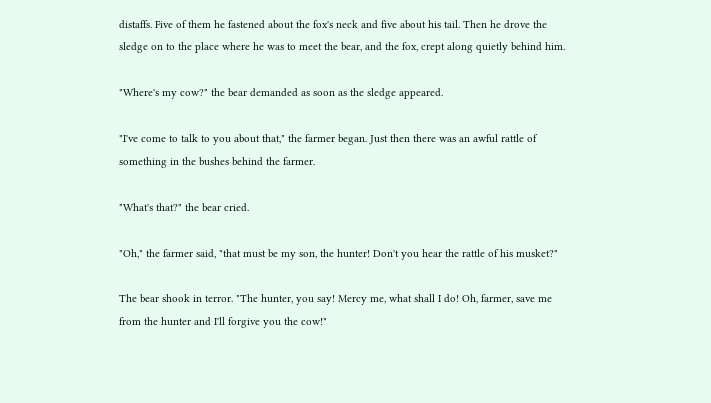distaffs. Five of them he fastened about the fox's neck and five about his tail. Then he drove the sledge on to the place where he was to meet the bear, and the fox, crept along quietly behind him.

"Where's my cow?" the bear demanded as soon as the sledge appeared.

"I've come to talk to you about that," the farmer began. Just then there was an awful rattle of something in the bushes behind the farmer.

"What's that?" the bear cried.

"Oh," the farmer said, "that must be my son, the hunter! Don't you hear the rattle of his musket?"

The bear shook in terror. "The hunter, you say! Mercy me, what shall I do! Oh, farmer, save me from the hunter and I'll forgive you the cow!"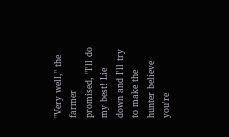"Very well," the farmer promised, "I'll do my best! Lie down and I'll try to make the hunter believe you're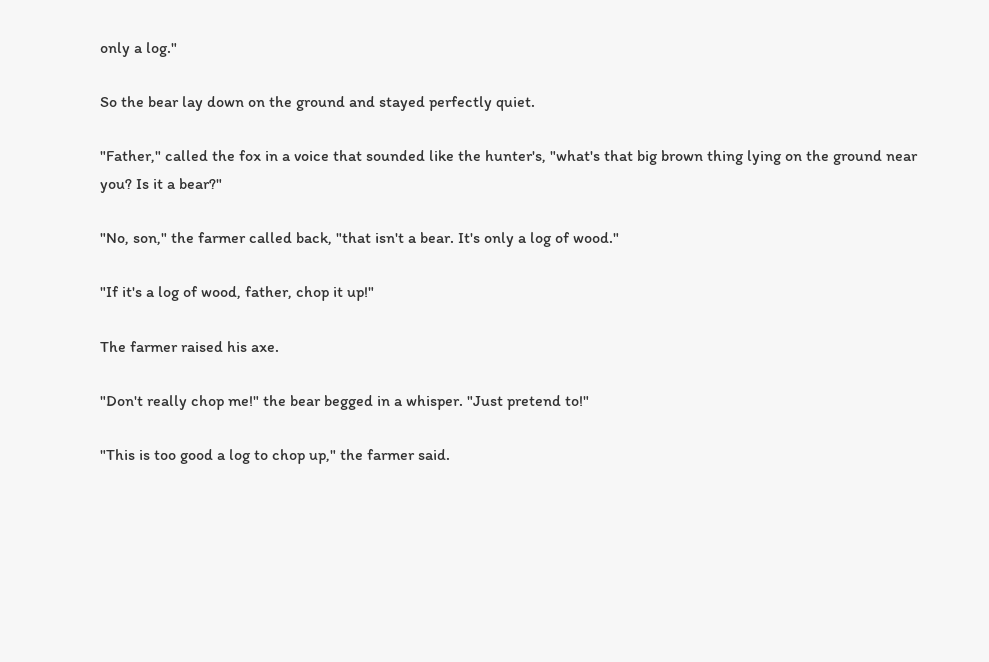only a log."

So the bear lay down on the ground and stayed perfectly quiet.

"Father," called the fox in a voice that sounded like the hunter's, "what's that big brown thing lying on the ground near you? Is it a bear?"

"No, son," the farmer called back, "that isn't a bear. It's only a log of wood."

"If it's a log of wood, father, chop it up!"

The farmer raised his axe.

"Don't really chop me!" the bear begged in a whisper. "Just pretend to!"

"This is too good a log to chop up," the farmer said.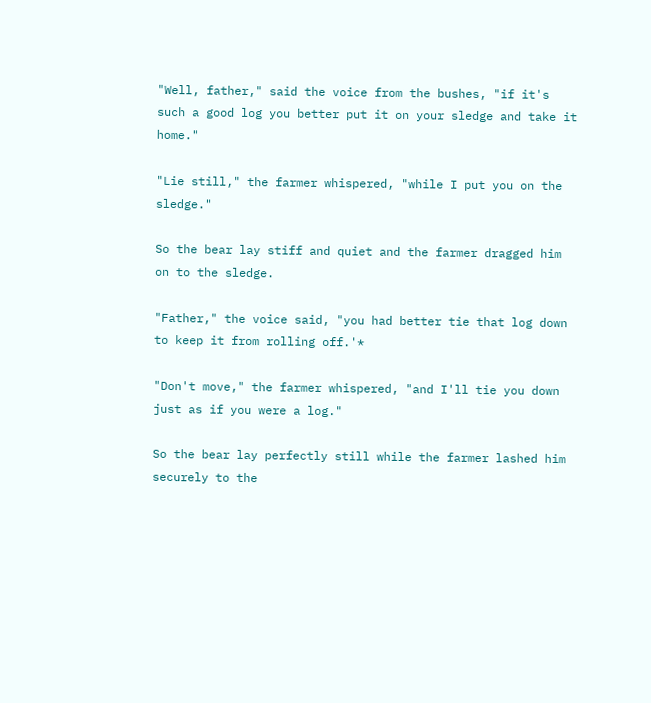"Well, father," said the voice from the bushes, "if it's such a good log you better put it on your sledge and take it home."

"Lie still," the farmer whispered, "while I put you on the sledge."

So the bear lay stiff and quiet and the farmer dragged him on to the sledge.

"Father," the voice said, "you had better tie that log down to keep it from rolling off.'*

"Don't move," the farmer whispered, "and I'll tie you down just as if you were a log."

So the bear lay perfectly still while the farmer lashed him securely to the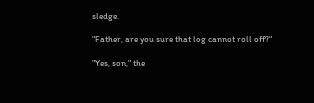sledge.

"Father, are you sure that log cannot roll off?"

"Yes, son," the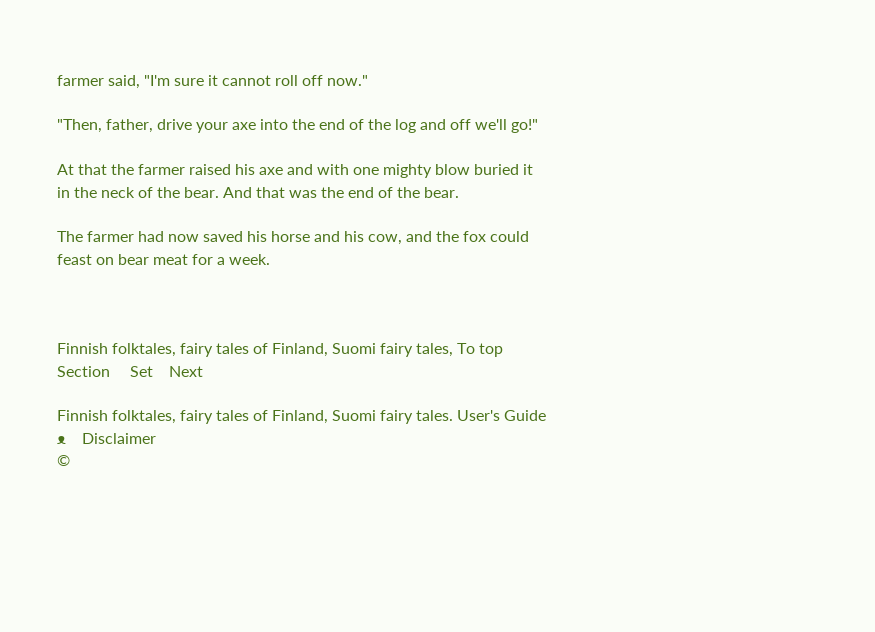farmer said, "I'm sure it cannot roll off now."

"Then, father, drive your axe into the end of the log and off we'll go!"

At that the farmer raised his axe and with one mighty blow buried it in the neck of the bear. And that was the end of the bear.

The farmer had now saved his horse and his cow, and the fox could feast on bear meat for a week.



Finnish folktales, fairy tales of Finland, Suomi fairy tales, To top    Section     Set    Next

Finnish folktales, fairy tales of Finland, Suomi fairy tales. User's Guide   ᴥ    Disclaimer
©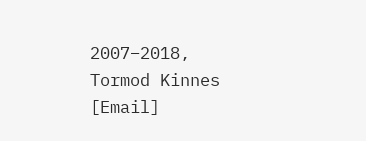2007–2018, Tormod Kinnes [Email]